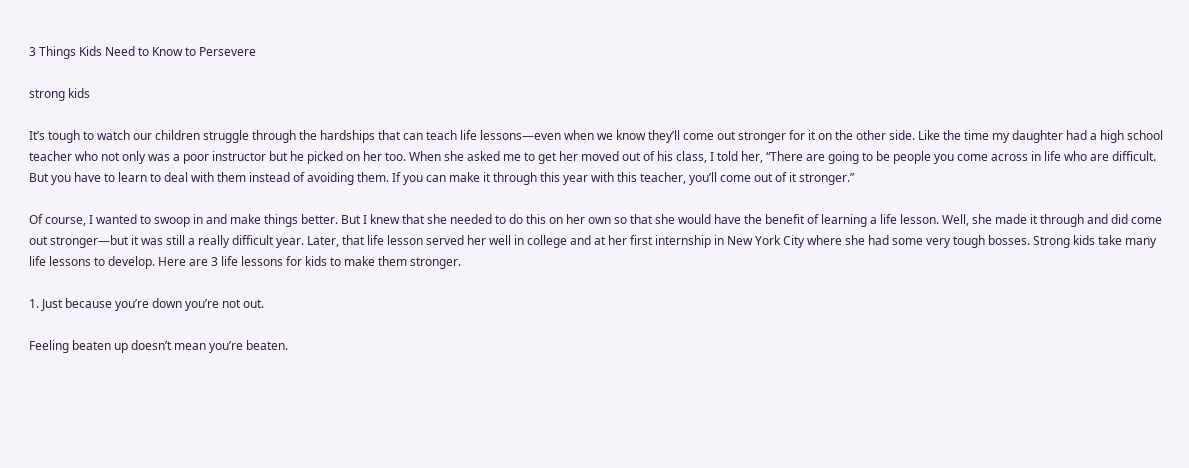3 Things Kids Need to Know to Persevere

strong kids

It’s tough to watch our children struggle through the hardships that can teach life lessons—even when we know they’ll come out stronger for it on the other side. Like the time my daughter had a high school teacher who not only was a poor instructor but he picked on her too. When she asked me to get her moved out of his class, I told her, “There are going to be people you come across in life who are difficult. But you have to learn to deal with them instead of avoiding them. If you can make it through this year with this teacher, you’ll come out of it stronger.”

Of course, I wanted to swoop in and make things better. But I knew that she needed to do this on her own so that she would have the benefit of learning a life lesson. Well, she made it through and did come out stronger—but it was still a really difficult year. Later, that life lesson served her well in college and at her first internship in New York City where she had some very tough bosses. Strong kids take many life lessons to develop. Here are 3 life lessons for kids to make them stronger.

1. Just because you’re down you’re not out.

Feeling beaten up doesn’t mean you’re beaten.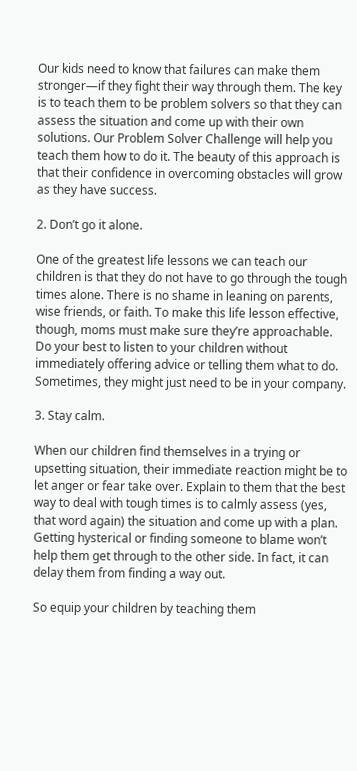Our kids need to know that failures can make them stronger—if they fight their way through them. The key is to teach them to be problem solvers so that they can assess the situation and come up with their own solutions. Our Problem Solver Challenge will help you teach them how to do it. The beauty of this approach is that their confidence in overcoming obstacles will grow as they have success.

2. Don’t go it alone.

One of the greatest life lessons we can teach our children is that they do not have to go through the tough times alone. There is no shame in leaning on parents, wise friends, or faith. To make this life lesson effective, though, moms must make sure they’re approachable. Do your best to listen to your children without immediately offering advice or telling them what to do. Sometimes, they might just need to be in your company.

3. Stay calm.

When our children find themselves in a trying or upsetting situation, their immediate reaction might be to let anger or fear take over. Explain to them that the best way to deal with tough times is to calmly assess (yes, that word again) the situation and come up with a plan. Getting hysterical or finding someone to blame won’t help them get through to the other side. In fact, it can delay them from finding a way out.

So equip your children by teaching them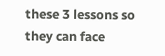these 3 lessons so they can face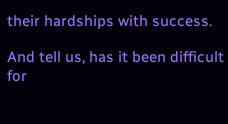their hardships with success.

And tell us, has it been difficult for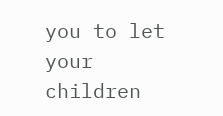you to let your children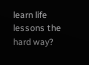learn life lessons the hard way?